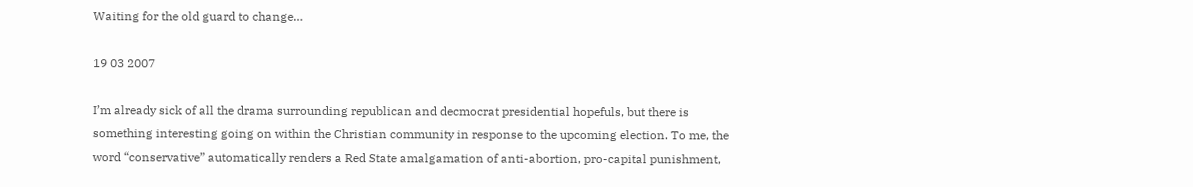Waiting for the old guard to change…

19 03 2007

I’m already sick of all the drama surrounding republican and decmocrat presidential hopefuls, but there is something interesting going on within the Christian community in response to the upcoming election. To me, the word “conservative” automatically renders a Red State amalgamation of anti-abortion, pro-capital punishment,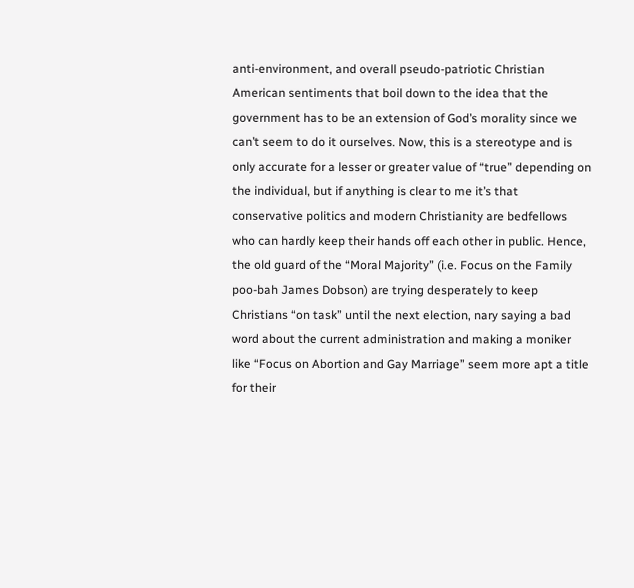anti-environment, and overall pseudo-patriotic Christian American sentiments that boil down to the idea that the government has to be an extension of God’s morality since we can’t seem to do it ourselves. Now, this is a stereotype and is only accurate for a lesser or greater value of “true” depending on the individual, but if anything is clear to me it’s that conservative politics and modern Christianity are bedfellows who can hardly keep their hands off each other in public. Hence, the old guard of the “Moral Majority” (i.e. Focus on the Family poo-bah James Dobson) are trying desperately to keep Christians “on task” until the next election, nary saying a bad word about the current administration and making a moniker like “Focus on Abortion and Gay Marriage” seem more apt a title for their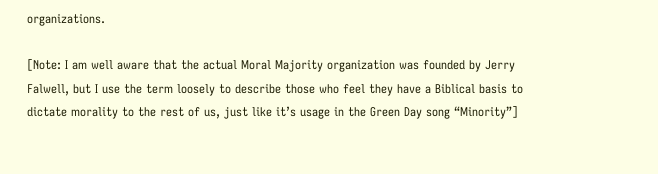organizations.

[Note: I am well aware that the actual Moral Majority organization was founded by Jerry Falwell, but I use the term loosely to describe those who feel they have a Biblical basis to dictate morality to the rest of us, just like it’s usage in the Green Day song “Minority”]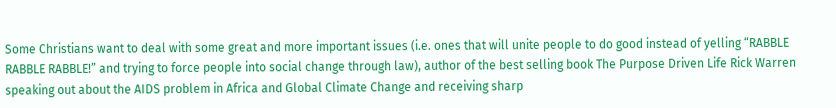Some Christians want to deal with some great and more important issues (i.e. ones that will unite people to do good instead of yelling “RABBLE RABBLE RABBLE!” and trying to force people into social change through law), author of the best selling book The Purpose Driven Life Rick Warren speaking out about the AIDS problem in Africa and Global Climate Change and receiving sharp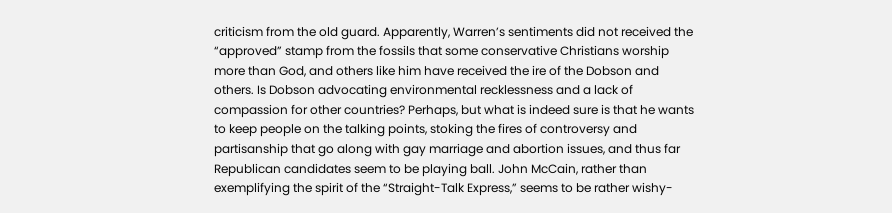criticism from the old guard. Apparently, Warren’s sentiments did not received the “approved” stamp from the fossils that some conservative Christians worship more than God, and others like him have received the ire of the Dobson and others. Is Dobson advocating environmental recklessness and a lack of compassion for other countries? Perhaps, but what is indeed sure is that he wants to keep people on the talking points, stoking the fires of controversy and partisanship that go along with gay marriage and abortion issues, and thus far Republican candidates seem to be playing ball. John McCain, rather than exemplifying the spirit of the “Straight-Talk Express,” seems to be rather wishy-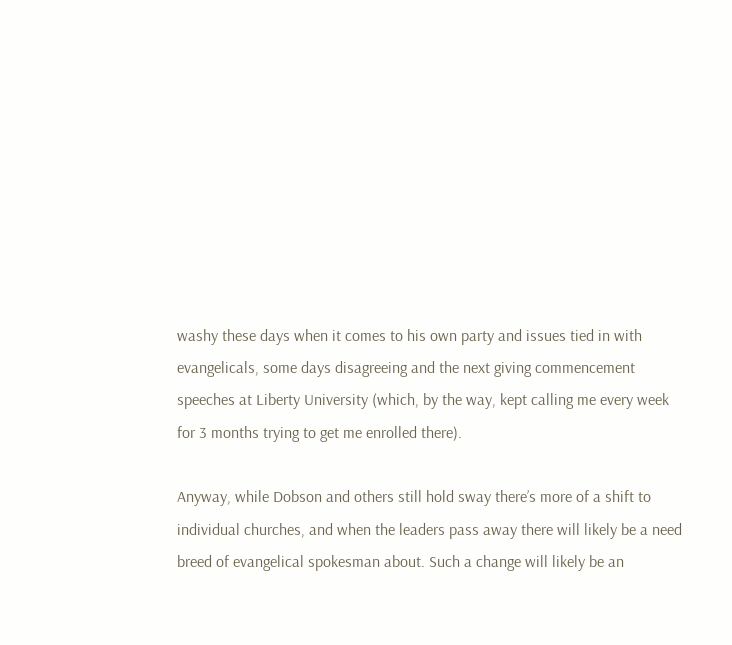washy these days when it comes to his own party and issues tied in with evangelicals, some days disagreeing and the next giving commencement speeches at Liberty University (which, by the way, kept calling me every week for 3 months trying to get me enrolled there).

Anyway, while Dobson and others still hold sway there’s more of a shift to individual churches, and when the leaders pass away there will likely be a need breed of evangelical spokesman about. Such a change will likely be an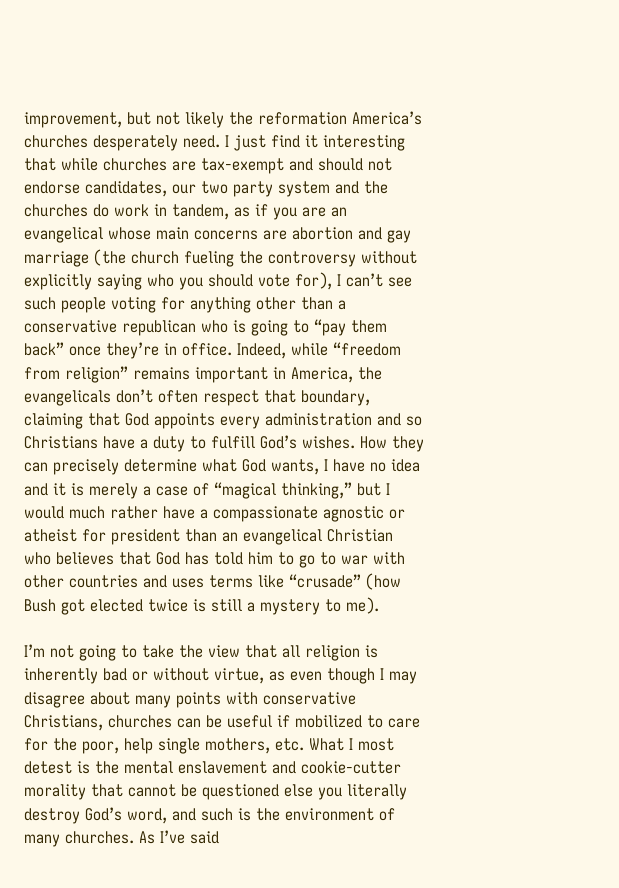improvement, but not likely the reformation America’s churches desperately need. I just find it interesting that while churches are tax-exempt and should not endorse candidates, our two party system and the churches do work in tandem, as if you are an evangelical whose main concerns are abortion and gay marriage (the church fueling the controversy without explicitly saying who you should vote for), I can’t see such people voting for anything other than a conservative republican who is going to “pay them back” once they’re in office. Indeed, while “freedom from religion” remains important in America, the evangelicals don’t often respect that boundary, claiming that God appoints every administration and so Christians have a duty to fulfill God’s wishes. How they can precisely determine what God wants, I have no idea and it is merely a case of “magical thinking,” but I would much rather have a compassionate agnostic or atheist for president than an evangelical Christian who believes that God has told him to go to war with other countries and uses terms like “crusade” (how Bush got elected twice is still a mystery to me).

I’m not going to take the view that all religion is inherently bad or without virtue, as even though I may disagree about many points with conservative Christians, churches can be useful if mobilized to care for the poor, help single mothers, etc. What I most detest is the mental enslavement and cookie-cutter morality that cannot be questioned else you literally destroy God’s word, and such is the environment of many churches. As I’ve said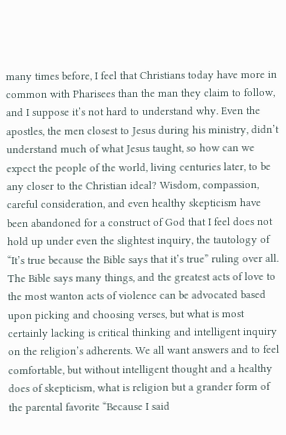many times before, I feel that Christians today have more in common with Pharisees than the man they claim to follow, and I suppose it’s not hard to understand why. Even the apostles, the men closest to Jesus during his ministry, didn’t understand much of what Jesus taught, so how can we expect the people of the world, living centuries later, to be any closer to the Christian ideal? Wisdom, compassion, careful consideration, and even healthy skepticism have been abandoned for a construct of God that I feel does not hold up under even the slightest inquiry, the tautology of “It’s true because the Bible says that it’s true” ruling over all. The Bible says many things, and the greatest acts of love to the most wanton acts of violence can be advocated based upon picking and choosing verses, but what is most certainly lacking is critical thinking and intelligent inquiry on the religion’s adherents. We all want answers and to feel comfortable, but without intelligent thought and a healthy does of skepticism, what is religion but a grander form of the parental favorite “Because I said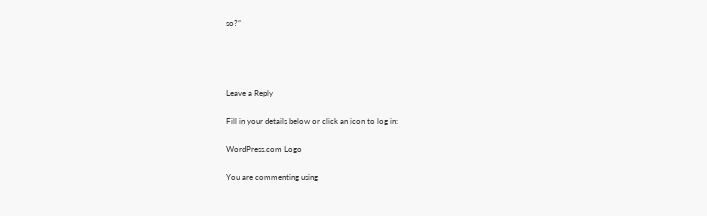so?”




Leave a Reply

Fill in your details below or click an icon to log in:

WordPress.com Logo

You are commenting using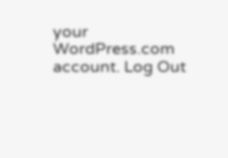your WordPress.com account. Log Out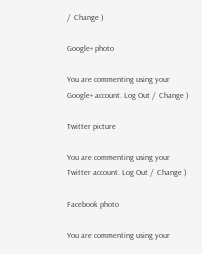/  Change )

Google+ photo

You are commenting using your Google+ account. Log Out /  Change )

Twitter picture

You are commenting using your Twitter account. Log Out /  Change )

Facebook photo

You are commenting using your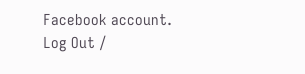Facebook account. Log Out /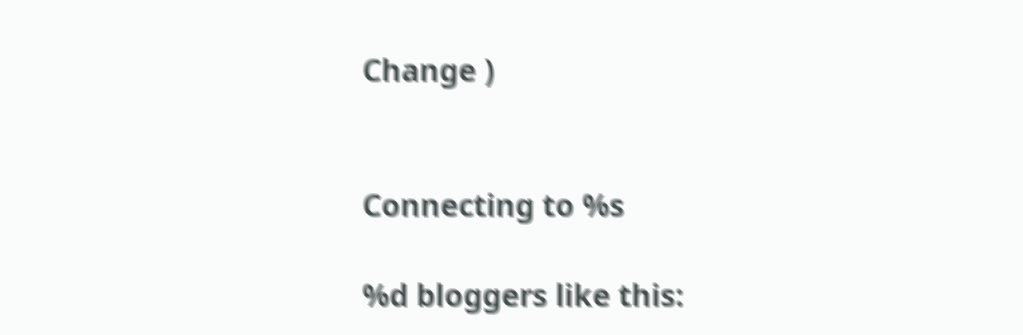Change )


Connecting to %s

%d bloggers like this: